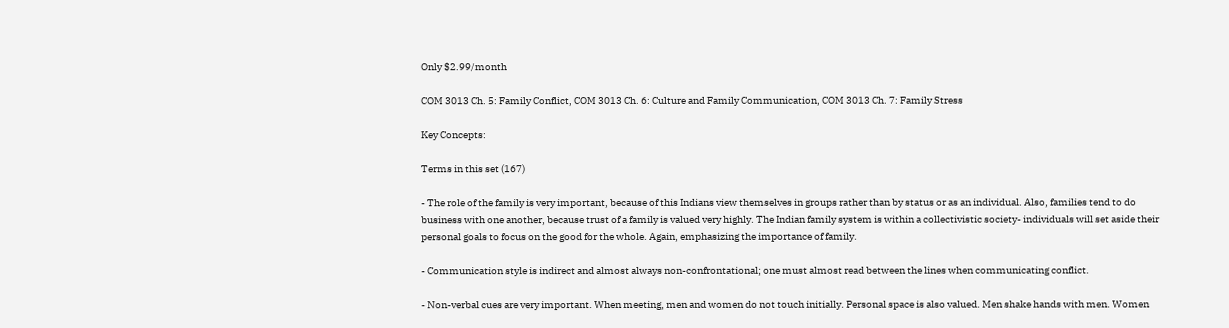Only $2.99/month

COM 3013 Ch. 5: Family Conflict, COM 3013 Ch. 6: Culture and Family Communication, COM 3013 Ch. 7: Family Stress

Key Concepts:

Terms in this set (167)

- The role of the family is very important, because of this Indians view themselves in groups rather than by status or as an individual. Also, families tend to do business with one another, because trust of a family is valued very highly. The Indian family system is within a collectivistic society- individuals will set aside their personal goals to focus on the good for the whole. Again, emphasizing the importance of family.

- Communication style is indirect and almost always non-confrontational; one must almost read between the lines when communicating conflict.

- Non-verbal cues are very important. When meeting, men and women do not touch initially. Personal space is also valued. Men shake hands with men. Women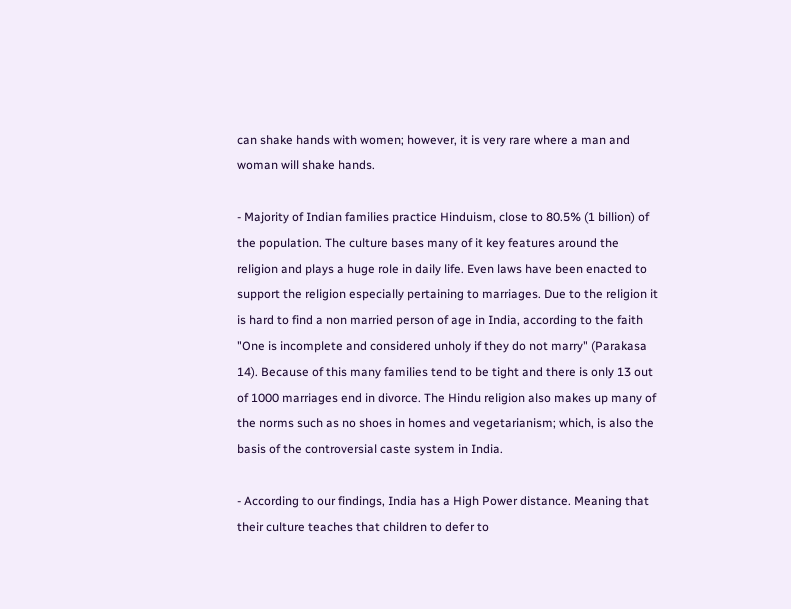can shake hands with women; however, it is very rare where a man and woman will shake hands.

- Majority of Indian families practice Hinduism, close to 80.5% (1 billion) of the population. The culture bases many of it key features around the religion and plays a huge role in daily life. Even laws have been enacted to support the religion especially pertaining to marriages. Due to the religion it is hard to find a non married person of age in India, according to the faith "One is incomplete and considered unholy if they do not marry" (Parakasa 14). Because of this many families tend to be tight and there is only 13 out of 1000 marriages end in divorce. The Hindu religion also makes up many of the norms such as no shoes in homes and vegetarianism; which, is also the basis of the controversial caste system in India.

- According to our findings, India has a High Power distance. Meaning that their culture teaches that children to defer to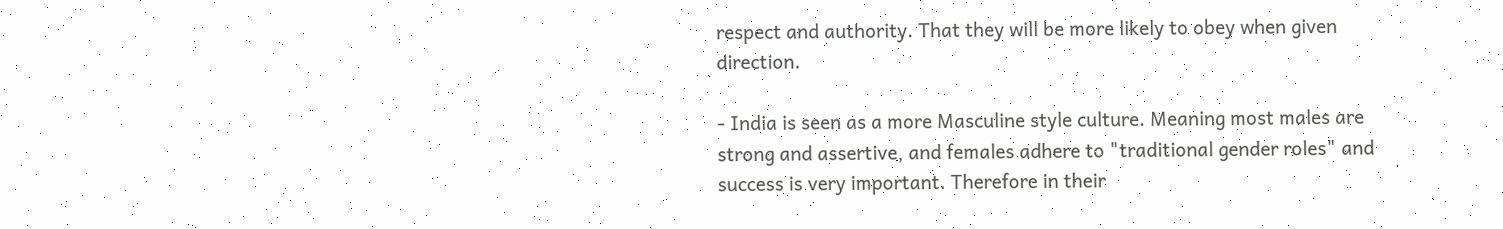respect and authority. That they will be more likely to obey when given direction.

- India is seen as a more Masculine style culture. Meaning most males are strong and assertive, and females adhere to "traditional gender roles" and success is very important. Therefore in their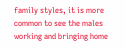family styles, it is more common to see the males working and bringing home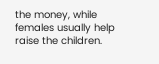the money, while females usually help raise the children.